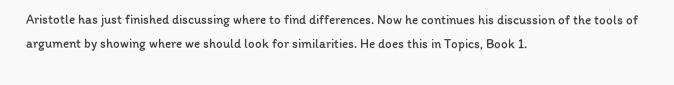Aristotle has just finished discussing where to find differences. Now he continues his discussion of the tools of argument by showing where we should look for similarities. He does this in Topics, Book 1.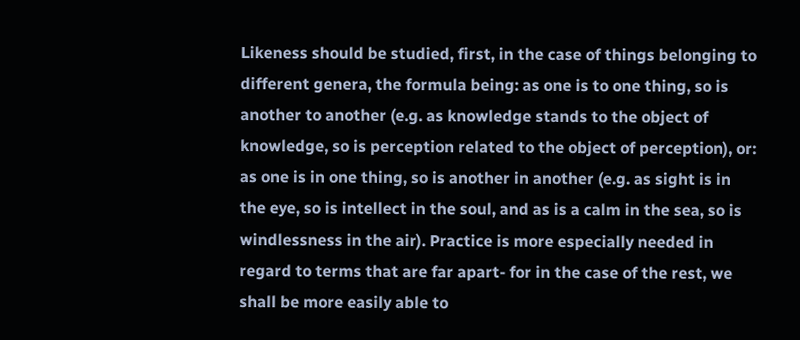Likeness should be studied, first, in the case of things belonging to different genera, the formula being: as one is to one thing, so is another to another (e.g. as knowledge stands to the object of knowledge, so is perception related to the object of perception), or: as one is in one thing, so is another in another (e.g. as sight is in the eye, so is intellect in the soul, and as is a calm in the sea, so is windlessness in the air). Practice is more especially needed in regard to terms that are far apart- for in the case of the rest, we shall be more easily able to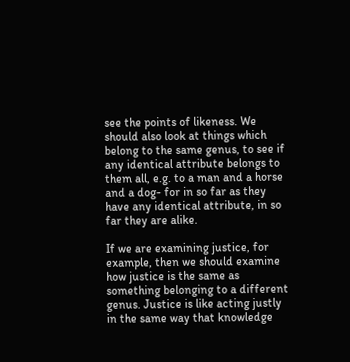see the points of likeness. We should also look at things which belong to the same genus, to see if any identical attribute belongs to them all, e.g. to a man and a horse and a dog- for in so far as they have any identical attribute, in so far they are alike.

If we are examining justice, for example, then we should examine how justice is the same as something belonging to a different genus. Justice is like acting justly in the same way that knowledge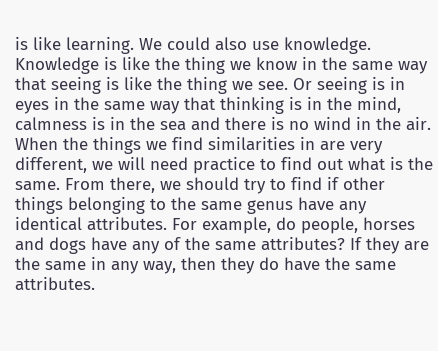is like learning. We could also use knowledge. Knowledge is like the thing we know in the same way that seeing is like the thing we see. Or seeing is in eyes in the same way that thinking is in the mind, calmness is in the sea and there is no wind in the air. When the things we find similarities in are very different, we will need practice to find out what is the same. From there, we should try to find if other things belonging to the same genus have any identical attributes. For example, do people, horses and dogs have any of the same attributes? If they are the same in any way, then they do have the same attributes.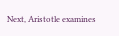Next, Aristotle examines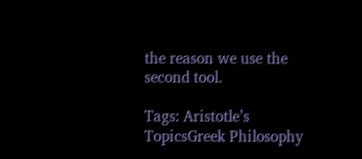the reason we use the second tool.

Tags: Aristotle’s TopicsGreek Philosophy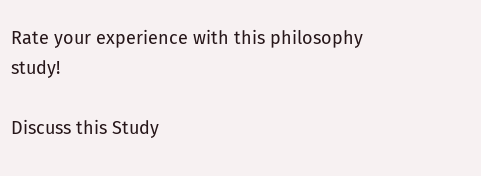Rate your experience with this philosophy study!

Discuss this Study